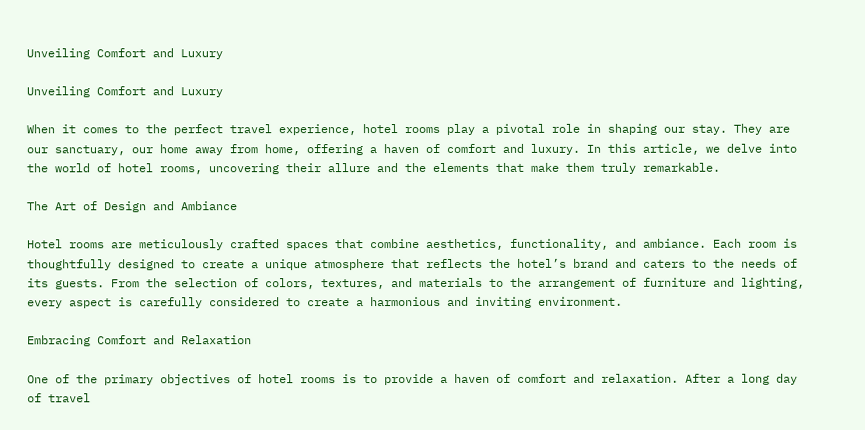Unveiling Comfort and Luxury

Unveiling Comfort and Luxury

When it comes to the perfect travel experience, hotel rooms play a pivotal role in shaping our stay. They are our sanctuary, our home away from home, offering a haven of comfort and luxury. In this article, we delve into the world of hotel rooms, uncovering their allure and the elements that make them truly remarkable.

The Art of Design and Ambiance

Hotel rooms are meticulously crafted spaces that combine aesthetics, functionality, and ambiance. Each room is thoughtfully designed to create a unique atmosphere that reflects the hotel’s brand and caters to the needs of its guests. From the selection of colors, textures, and materials to the arrangement of furniture and lighting, every aspect is carefully considered to create a harmonious and inviting environment.

Embracing Comfort and Relaxation

One of the primary objectives of hotel rooms is to provide a haven of comfort and relaxation. After a long day of travel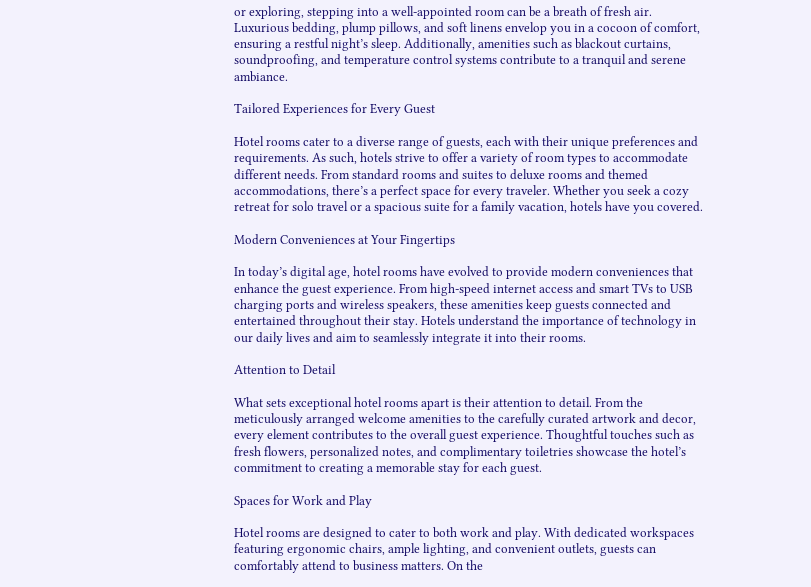or exploring, stepping into a well-appointed room can be a breath of fresh air. Luxurious bedding, plump pillows, and soft linens envelop you in a cocoon of comfort, ensuring a restful night’s sleep. Additionally, amenities such as blackout curtains, soundproofing, and temperature control systems contribute to a tranquil and serene ambiance.

Tailored Experiences for Every Guest

Hotel rooms cater to a diverse range of guests, each with their unique preferences and requirements. As such, hotels strive to offer a variety of room types to accommodate different needs. From standard rooms and suites to deluxe rooms and themed accommodations, there’s a perfect space for every traveler. Whether you seek a cozy retreat for solo travel or a spacious suite for a family vacation, hotels have you covered.

Modern Conveniences at Your Fingertips

In today’s digital age, hotel rooms have evolved to provide modern conveniences that enhance the guest experience. From high-speed internet access and smart TVs to USB charging ports and wireless speakers, these amenities keep guests connected and entertained throughout their stay. Hotels understand the importance of technology in our daily lives and aim to seamlessly integrate it into their rooms.

Attention to Detail

What sets exceptional hotel rooms apart is their attention to detail. From the meticulously arranged welcome amenities to the carefully curated artwork and decor, every element contributes to the overall guest experience. Thoughtful touches such as fresh flowers, personalized notes, and complimentary toiletries showcase the hotel’s commitment to creating a memorable stay for each guest.

Spaces for Work and Play

Hotel rooms are designed to cater to both work and play. With dedicated workspaces featuring ergonomic chairs, ample lighting, and convenient outlets, guests can comfortably attend to business matters. On the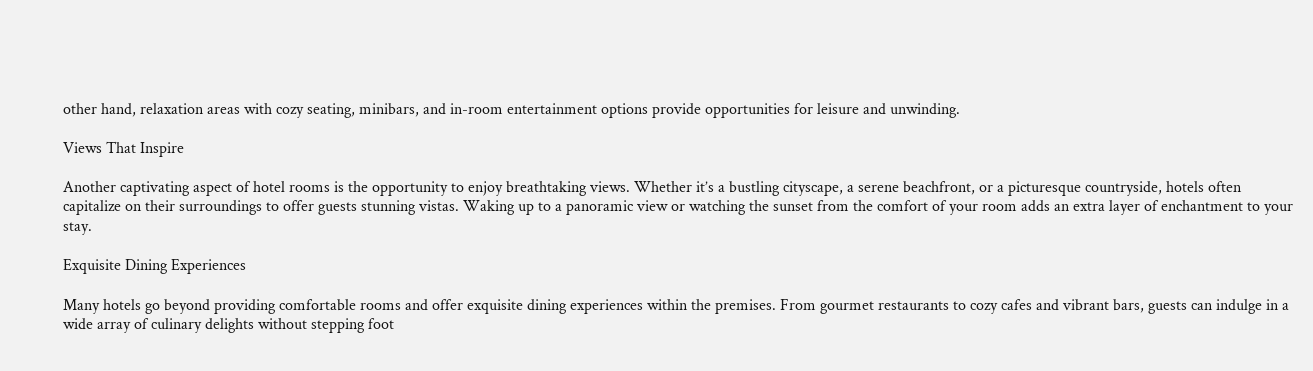other hand, relaxation areas with cozy seating, minibars, and in-room entertainment options provide opportunities for leisure and unwinding.

Views That Inspire

Another captivating aspect of hotel rooms is the opportunity to enjoy breathtaking views. Whether it’s a bustling cityscape, a serene beachfront, or a picturesque countryside, hotels often capitalize on their surroundings to offer guests stunning vistas. Waking up to a panoramic view or watching the sunset from the comfort of your room adds an extra layer of enchantment to your stay.

Exquisite Dining Experiences

Many hotels go beyond providing comfortable rooms and offer exquisite dining experiences within the premises. From gourmet restaurants to cozy cafes and vibrant bars, guests can indulge in a wide array of culinary delights without stepping foot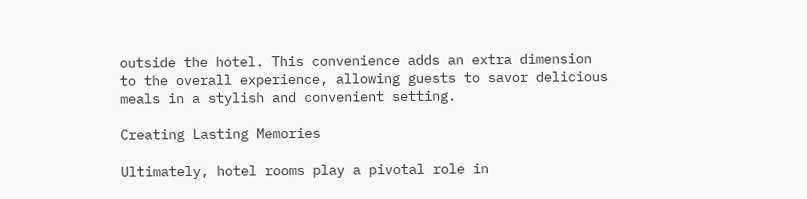outside the hotel. This convenience adds an extra dimension to the overall experience, allowing guests to savor delicious meals in a stylish and convenient setting.

Creating Lasting Memories

Ultimately, hotel rooms play a pivotal role in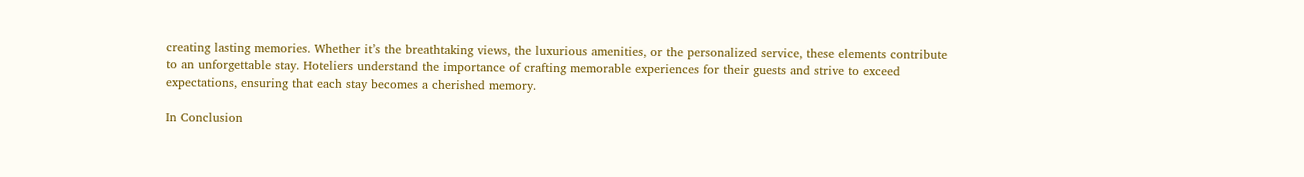creating lasting memories. Whether it’s the breathtaking views, the luxurious amenities, or the personalized service, these elements contribute to an unforgettable stay. Hoteliers understand the importance of crafting memorable experiences for their guests and strive to exceed expectations, ensuring that each stay becomes a cherished memory.

In Conclusion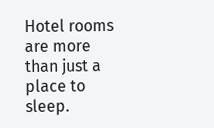Hotel rooms are more than just a place to sleep.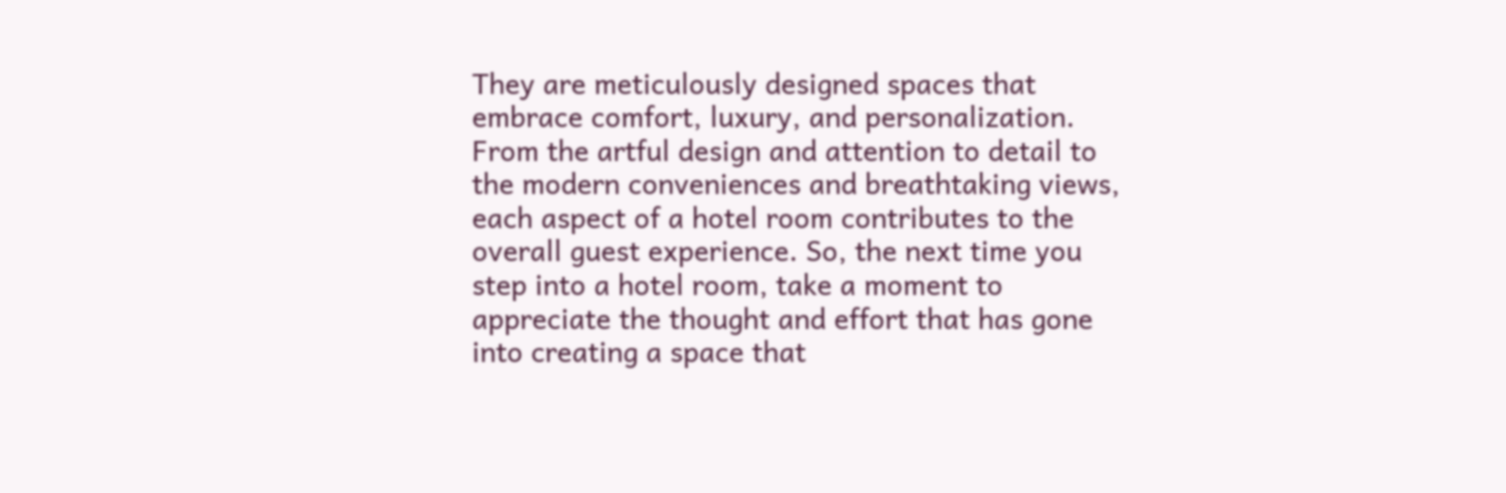They are meticulously designed spaces that embrace comfort, luxury, and personalization. From the artful design and attention to detail to the modern conveniences and breathtaking views, each aspect of a hotel room contributes to the overall guest experience. So, the next time you step into a hotel room, take a moment to appreciate the thought and effort that has gone into creating a space that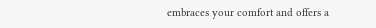embraces your comfort and offers a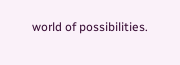world of possibilities.